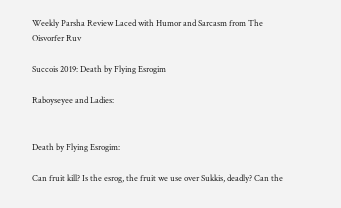Weekly Parsha Review Laced with Humor and Sarcasm from The Oisvorfer Ruv

Succois 2019: Death by Flying Esrogim

Raboyseyee and Ladies:


Death by Flying Esrogim:

Can fruit kill? Is the esrog, the fruit we use over Sukkis, deadly? Can the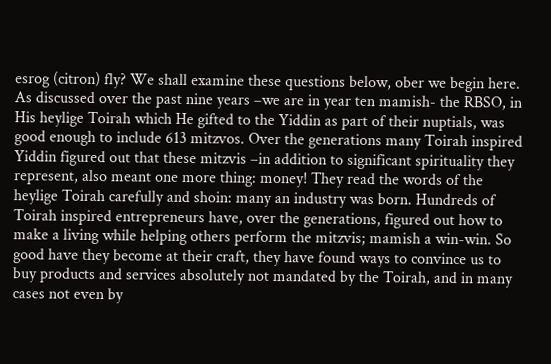esrog (citron) fly? We shall examine these questions below, ober we begin here. As discussed over the past nine years –we are in year ten mamish- the RBSO, in His heylige Toirah which He gifted to the Yiddin as part of their nuptials, was good enough to include 613 mitzvos. Over the generations many Toirah inspired Yiddin figured out that these mitzvis –in addition to significant spirituality they represent, also meant one more thing: money! They read the words of the heylige Toirah carefully and shoin: many an industry was born. Hundreds of Toirah inspired entrepreneurs have, over the generations, figured out how to make a living while helping others perform the mitzvis; mamish a win-win. So good have they become at their craft, they have found ways to convince us to buy products and services absolutely not mandated by the Toirah, and in many cases not even by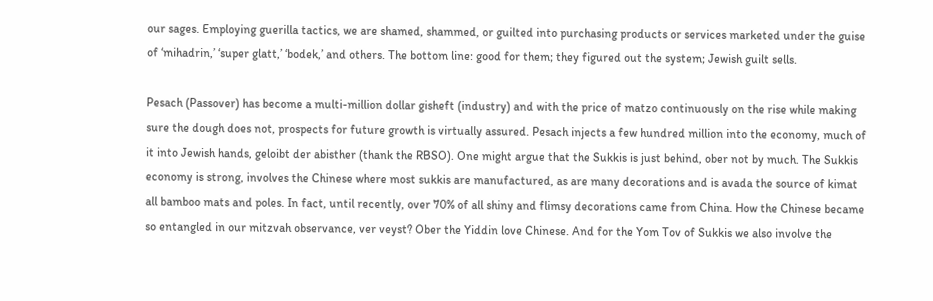our sages. Employing guerilla tactics, we are shamed, shammed, or guilted into purchasing products or services marketed under the guise of ‘mihadrin,’ ‘super glatt,’ ‘bodek,’ and others. The bottom line: good for them; they figured out the system; Jewish guilt sells.

Pesach (Passover) has become a multi-million dollar gisheft (industry) and with the price of matzo continuously on the rise while making sure the dough does not, prospects for future growth is virtually assured. Pesach injects a few hundred million into the economy, much of it into Jewish hands, geloibt der abisther (thank the RBSO). One might argue that the Sukkis is just behind, ober not by much. The Sukkis economy is strong, involves the Chinese where most sukkis are manufactured, as are many decorations and is avada the source of kimat all bamboo mats and poles. In fact, until recently, over 70% of all shiny and flimsy decorations came from China. How the Chinese became so entangled in our mitzvah observance, ver veyst? Ober the Yiddin love Chinese. And for the Yom Tov of Sukkis we also involve the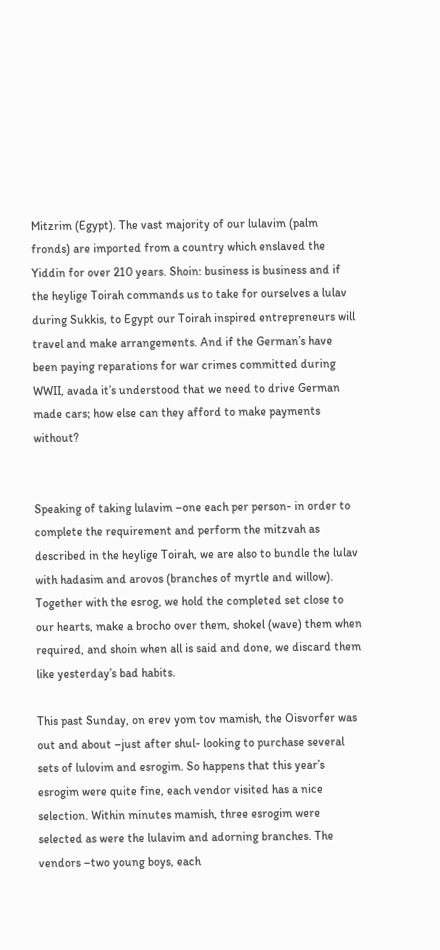Mitzrim (Egypt). The vast majority of our lulavim (palm fronds) are imported from a country which enslaved the Yiddin for over 210 years. Shoin: business is business and if the heylige Toirah commands us to take for ourselves a lulav during Sukkis, to Egypt our Toirah inspired entrepreneurs will travel and make arrangements. And if the German’s have been paying reparations for war crimes committed during WWII, avada it’s understood that we need to drive German made cars; how else can they afford to make payments without?


Speaking of taking lulavim –one each per person- in order to complete the requirement and perform the mitzvah as described in the heylige Toirah, we are also to bundle the lulav with hadasim and arovos (branches of myrtle and willow). Together with the esrog, we hold the completed set close to our hearts, make a brocho over them, shokel (wave) them when required, and shoin when all is said and done, we discard them like yesterday’s bad habits.

This past Sunday, on erev yom tov mamish, the Oisvorfer was out and about –just after shul- looking to purchase several sets of lulovim and esrogim. So happens that this year’s esrogim were quite fine, each vendor visited has a nice selection. Within minutes mamish, three esrogim were selected as were the lulavim and adorning branches. The vendors –two young boys, each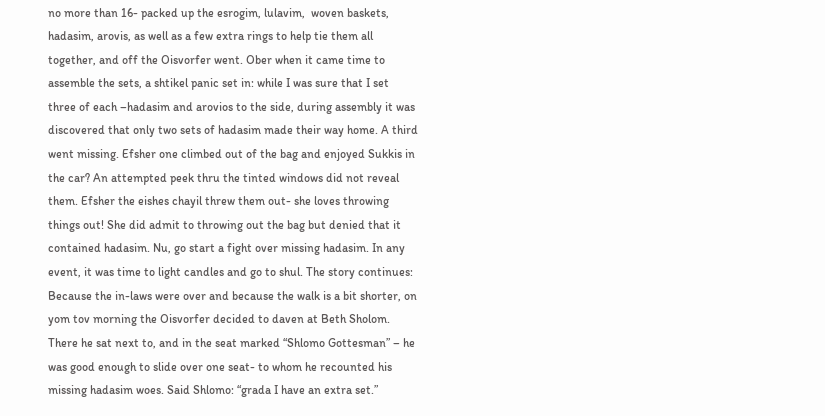no more than 16- packed up the esrogim, lulavim,  woven baskets, hadasim, arovis, as well as a few extra rings to help tie them all together, and off the Oisvorfer went. Ober when it came time to assemble the sets, a shtikel panic set in: while I was sure that I set three of each –hadasim and arovios to the side, during assembly it was discovered that only two sets of hadasim made their way home. A third went missing. Efsher one climbed out of the bag and enjoyed Sukkis in the car? An attempted peek thru the tinted windows did not reveal them. Efsher the eishes chayil threw them out- she loves throwing things out! She did admit to throwing out the bag but denied that it contained hadasim. Nu, go start a fight over missing hadasim. In any event, it was time to light candles and go to shul. The story continues: Because the in-laws were over and because the walk is a bit shorter, on yom tov morning the Oisvorfer decided to daven at Beth Sholom. There he sat next to, and in the seat marked “Shlomo Gottesman” – he was good enough to slide over one seat- to whom he recounted his missing hadasim woes. Said Shlomo: “grada I have an extra set.”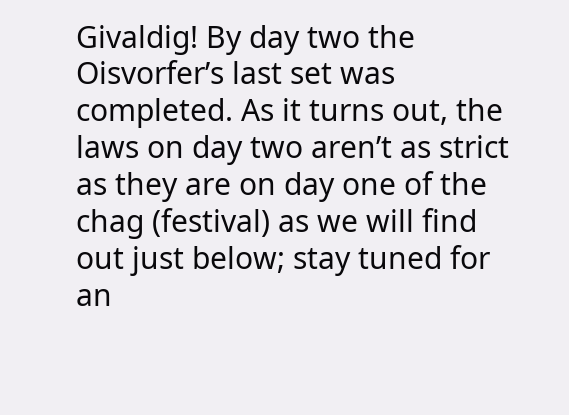Givaldig! By day two the Oisvorfer’s last set was completed. As it turns out, the laws on day two aren’t as strict as they are on day one of the chag (festival) as we will find out just below; stay tuned for an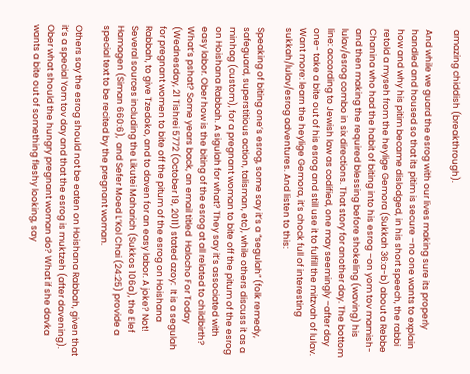amazing chiddish (breakthrough).

And while we guard the esrog with our lives making sure its properly handled and housed so that its pitim is secure –no one wants to explain how and why his pitim became dislodged, in his short speech, the rabbi retold a myseh from the heylige Gemora (Sukkah 36:a-b) about a Rebbe Chanina who had the habit of biting into his esrog –on yom tov mamish- and then making the required blessing before shokeling (waving) his lulav/esrog combo in six directions. That story for another day. The bottom line: according to Jewish law as codified, one may seemingly –after day one- take a bite out of his esrog and still use it to fulfill the mitzvah of lulav. Want more: learn the heylige Gemora, it’s chock full of interesting sukkah/lulav/esrog adventures. And listen to this:

Speaking of biting one’s esrog, some say it’s a “segulah” (folk remedy, safeguard, superstitious action, talisman, etc), while others discuss it as a  minhag (custom), for a pregnant woman to bite off the pitum of the esrog on Hoishana Rabbah. A sigulah for what? They say it’s associated with easy labor. Ober how is the biting of the esrog at all related to childbirth? What’s pshat? Some years back, an email titled  Halocho For Today (Wednesday, 21 Tishrei 5772 (October 19, 2011) stated azoy:  It is a segulah for pregnant women to bite off the pitum of the esrog on Hoishana Rabbah, to give Tzedoko, and to daven for an easy labor. A joke? Not! Several sources including the Likutei Maharich (Sukkos 106a), the Elef Hamagen (Siman 660:6),  and Sefer Moed L’Kol Chai (24:25) provide a  special text to be recited by the pregnant woman.

Others say the esrog should not be eaten on Hoishana Rabbah, given that it’s a special Yom tov day and that the esrog is muktzeh (after davening). Ober what should the hungry pregnant woman do? What if she davka wants a bite out of something fleshy looking, say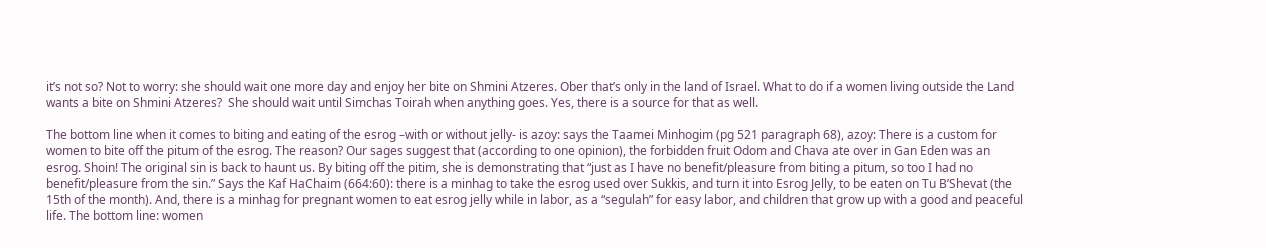it’s not so? Not to worry: she should wait one more day and enjoy her bite on Shmini Atzeres. Ober that’s only in the land of Israel. What to do if a women living outside the Land wants a bite on Shmini Atzeres?  She should wait until Simchas Toirah when anything goes. Yes, there is a source for that as well.

The bottom line when it comes to biting and eating of the esrog –with or without jelly- is azoy: says the Taamei Minhogim (pg 521 paragraph 68), azoy: There is a custom for women to bite off the pitum of the esrog. The reason? Our sages suggest that (according to one opinion), the forbidden fruit Odom and Chava ate over in Gan Eden was an esrog. Shoin! The original sin is back to haunt us. By biting off the pitim, she is demonstrating that “just as I have no benefit/pleasure from biting a pitum, so too I had no benefit/pleasure from the sin.” Says the Kaf HaChaim (664:60): there is a minhag to take the esrog used over Sukkis, and turn it into Esrog Jelly, to be eaten on Tu B’Shevat (the 15th of the month). And, there is a minhag for pregnant women to eat esrog jelly while in labor, as a “segulah” for easy labor, and children that grow up with a good and peaceful life. The bottom line: women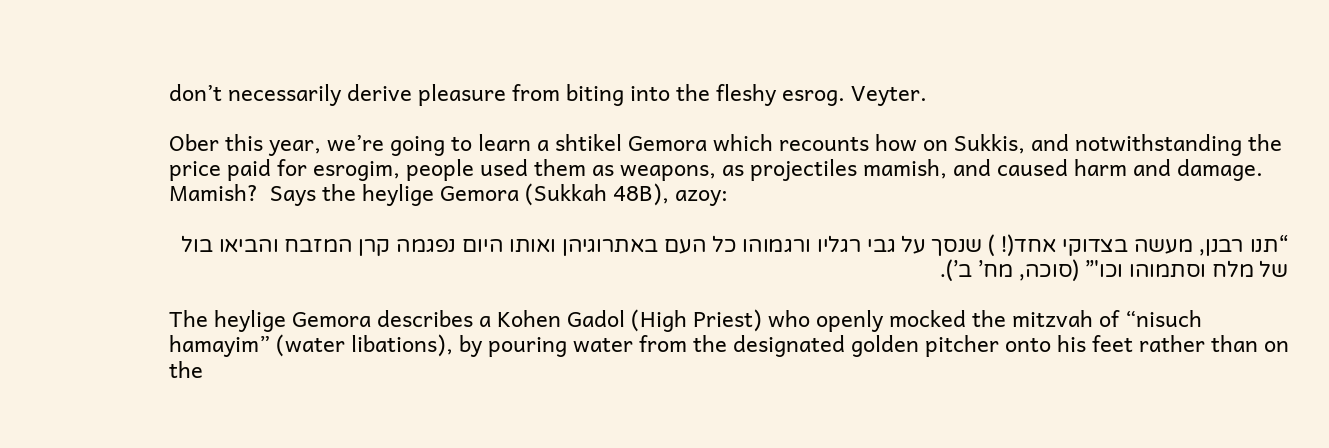don’t necessarily derive pleasure from biting into the fleshy esrog. Veyter.

Ober this year, we’re going to learn a shtikel Gemora which recounts how on Sukkis, and notwithstanding the price paid for esrogim, people used them as weapons, as projectiles mamish, and caused harm and damage. Mamish?  Says the heylige Gemora (Sukkah 48B), azoy:

“תנו רבנן, מעשה בצדוקי אחד(! ) שנסך על גבי רגליו ורגמוהו כל העם באתרוגיהן ואותו היום נפגמה קרן המזבח והביאו בול של מלח וסתמוהו וכו'” (סוכה, מח’ ב’).

The heylige Gemora describes a Kohen Gadol (High Priest) who openly mocked the mitzvah of “nisuch hamayim” (water libations), by pouring water from the designated golden pitcher onto his feet rather than on the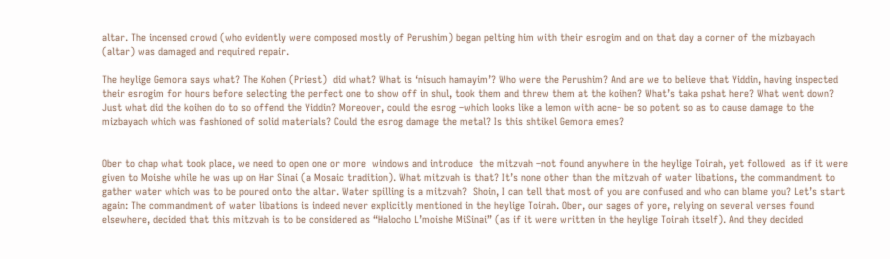altar. The incensed crowd (who evidently were composed mostly of Perushim) began pelting him with their esrogim and on that day a corner of the mizbayach (altar) was damaged and required repair.

The heylige Gemora says what? The Kohen (Priest)  did what? What is ‘nisuch hamayim’? Who were the Perushim? And are we to believe that Yiddin, having inspected their esrogim for hours before selecting the perfect one to show off in shul, took them and threw them at the koihen? What’s taka pshat here? What went down? Just what did the koihen do to so offend the Yiddin? Moreover, could the esrog –which looks like a lemon with acne- be so potent so as to cause damage to the mizbayach which was fashioned of solid materials? Could the esrog damage the metal? Is this shtikel Gemora emes?


Ober to chap what took place, we need to open one or more  windows and introduce  the mitzvah –not found anywhere in the heylige Toirah, yet followed  as if it were given to Moishe while he was up on Har Sinai (a Mosaic tradition). What mitzvah is that? It’s none other than the mitzvah of water libations, the commandment to gather water which was to be poured onto the altar. Water spilling is a mitzvah?  Shoin, I can tell that most of you are confused and who can blame you? Let’s start again: The commandment of water libations is indeed never explicitly mentioned in the heylige Toirah. Ober, our sages of yore, relying on several verses found elsewhere, decided that this mitzvah is to be considered as “Halocho L’moishe MiSinai” (as if it were written in the heylige Toirah itself). And they decided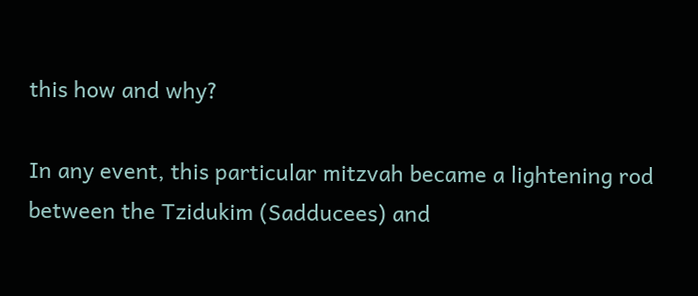this how and why?

In any event, this particular mitzvah became a lightening rod between the Tzidukim (Sadducees) and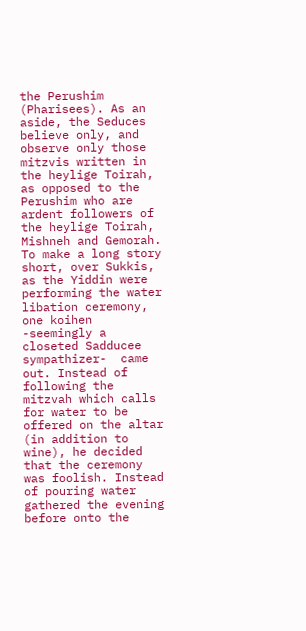the Perushim (Pharisees). As an aside, the Seduces believe only, and observe only those mitzvis written in the heylige Toirah, as opposed to the Perushim who are ardent followers of the heylige Toirah, Mishneh and Gemorah. To make a long story short, over Sukkis, as the Yiddin were performing the water libation ceremony, one koihen -seemingly a closeted Sadducee sympathizer-  came out. Instead of following the mitzvah which calls for water to be offered on the altar (in addition to wine), he decided that the ceremony was foolish. Instead of pouring water gathered the evening before onto the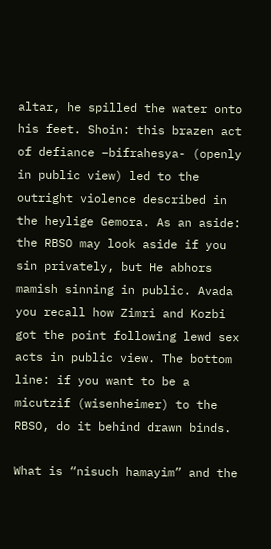altar, he spilled the water onto his feet. Shoin: this brazen act of defiance –bifrahesya- (openly in public view) led to the outright violence described in the heylige Gemora. As an aside: the RBSO may look aside if you sin privately, but He abhors mamish sinning in public. Avada you recall how Zimri and Kozbi got the point following lewd sex acts in public view. The bottom line: if you want to be a micutzif (wisenheimer) to the RBSO, do it behind drawn binds.

What is “nisuch hamayim” and the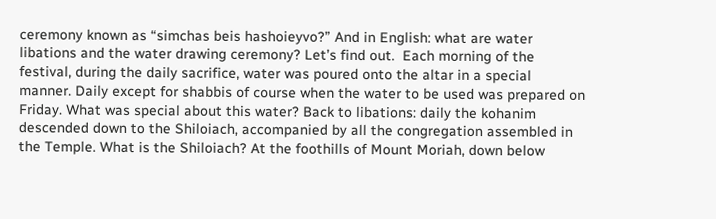ceremony known as “simchas beis hashoieyvo?” And in English: what are water libations and the water drawing ceremony? Let’s find out.  Each morning of the festival, during the daily sacrifice, water was poured onto the altar in a special manner. Daily except for shabbis of course when the water to be used was prepared on Friday. What was special about this water? Back to libations: daily the kohanim descended down to the Shiloiach, accompanied by all the congregation assembled in the Temple. What is the Shiloiach? At the foothills of Mount Moriah, down below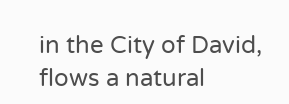in the City of David, flows a natural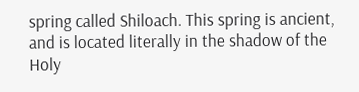spring called Shiloach. This spring is ancient, and is located literally in the shadow of the Holy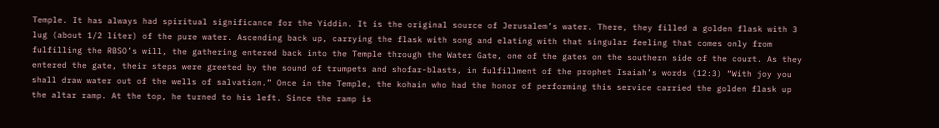Temple. It has always had spiritual significance for the Yiddin. It is the original source of Jerusalem’s water. There, they filled a golden flask with 3 lug (about 1/2 liter) of the pure water. Ascending back up, carrying the flask with song and elating with that singular feeling that comes only from fulfilling the RBSO’s will, the gathering entered back into the Temple through the Water Gate, one of the gates on the southern side of the court. As they entered the gate, their steps were greeted by the sound of trumpets and shofar-blasts, in fulfillment of the prophet Isaiah’s words (12:3) “With joy you shall draw water out of the wells of salvation.” Once in the Temple, the kohain who had the honor of performing this service carried the golden flask up the altar ramp. At the top, he turned to his left. Since the ramp is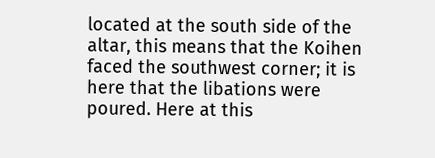located at the south side of the altar, this means that the Koihen faced the southwest corner; it is here that the libations were poured. Here at this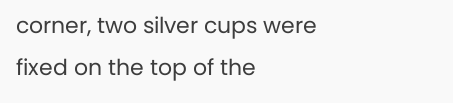corner, two silver cups were fixed on the top of the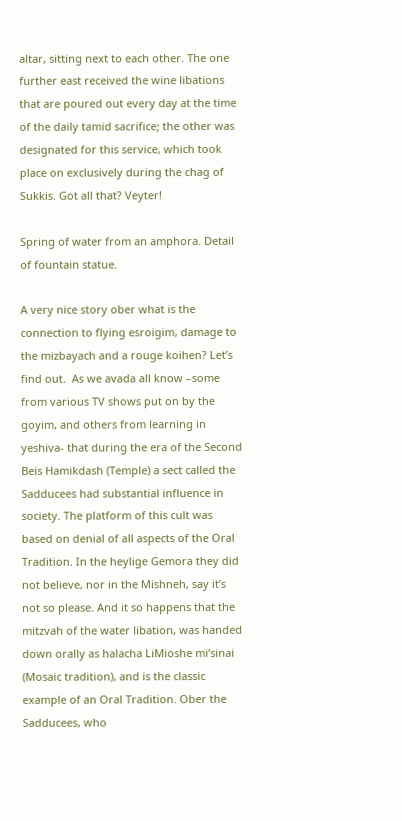altar, sitting next to each other. The one further east received the wine libations that are poured out every day at the time of the daily tamid sacrifice; the other was designated for this service, which took place on exclusively during the chag of Sukkis. Got all that? Veyter!

Spring of water from an amphora. Detail of fountain statue.

A very nice story ober what is the connection to flying esroigim, damage to the mizbayach and a rouge koihen? Let’s find out.  As we avada all know –some from various TV shows put on by the goyim, and others from learning in yeshiva- that during the era of the Second Beis Hamikdash (Temple) a sect called the Sadducees had substantial influence in society. The platform of this cult was based on denial of all aspects of the Oral Tradition. In the heylige Gemora they did not believe, nor in the Mishneh, say it’s not so please. And it so happens that the mitzvah of the water libation, was handed down orally as halacha LiMioshe mi’sinai (Mosaic tradition), and is the classic example of an Oral Tradition. Ober the Sadducees, who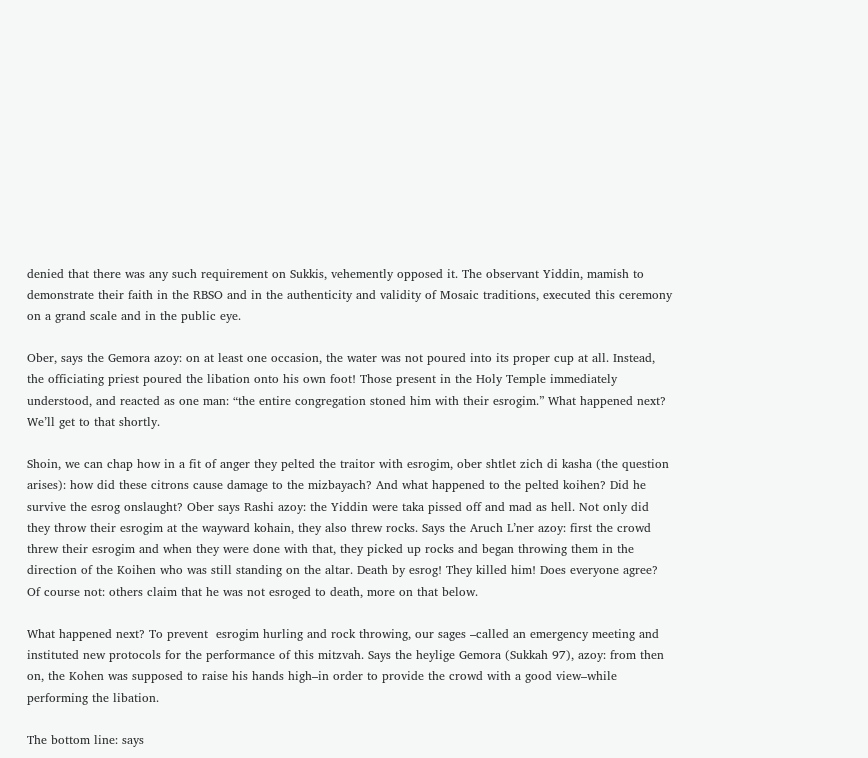denied that there was any such requirement on Sukkis, vehemently opposed it. The observant Yiddin, mamish to demonstrate their faith in the RBSO and in the authenticity and validity of Mosaic traditions, executed this ceremony on a grand scale and in the public eye.

Ober, says the Gemora azoy: on at least one occasion, the water was not poured into its proper cup at all. Instead, the officiating priest poured the libation onto his own foot! Those present in the Holy Temple immediately understood, and reacted as one man: “the entire congregation stoned him with their esrogim.” What happened next? We’ll get to that shortly.

Shoin, we can chap how in a fit of anger they pelted the traitor with esrogim, ober shtlet zich di kasha (the question arises): how did these citrons cause damage to the mizbayach? And what happened to the pelted koihen? Did he survive the esrog onslaught? Ober says Rashi azoy: the Yiddin were taka pissed off and mad as hell. Not only did they throw their esrogim at the wayward kohain, they also threw rocks. Says the Aruch L’ner azoy: first the crowd threw their esrogim and when they were done with that, they picked up rocks and began throwing them in the direction of the Koihen who was still standing on the altar. Death by esrog! They killed him! Does everyone agree? Of course not: others claim that he was not esroged to death, more on that below.

What happened next? To prevent  esrogim hurling and rock throwing, our sages –called an emergency meeting and  instituted new protocols for the performance of this mitzvah. Says the heylige Gemora (Sukkah 97), azoy: from then on, the Kohen was supposed to raise his hands high–in order to provide the crowd with a good view–while performing the libation.

The bottom line: says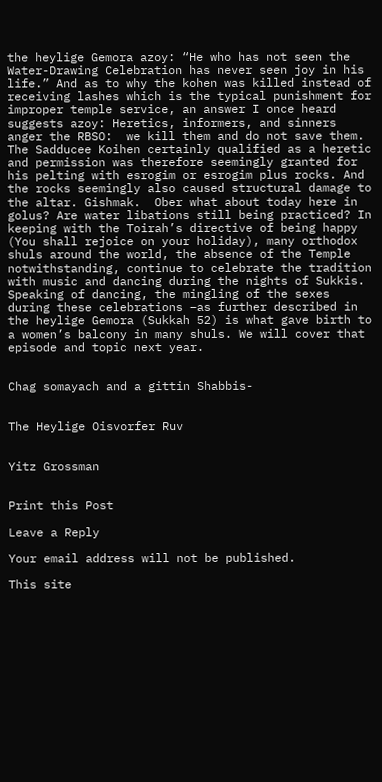the heylige Gemora azoy: “He who has not seen the Water-Drawing Celebration has never seen joy in his life.” And as to why the kohen was killed instead of receiving lashes which is the typical punishment for improper temple service, an answer I once heard suggests azoy: Heretics, informers, and sinners  anger the RBSO:  we kill them and do not save them. The Sadducee Koihen certainly qualified as a heretic and permission was therefore seemingly granted for his pelting with esrogim or esrogim plus rocks. And the rocks seemingly also caused structural damage to the altar. Gishmak.  Ober what about today here in golus? Are water libations still being practiced? In keeping with the Toirah’s directive of being happy (You shall rejoice on your holiday), many orthodox shuls around the world, the absence of the Temple notwithstanding, continue to celebrate the tradition with music and dancing during the nights of Sukkis. Speaking of dancing, the mingling of the sexes during these celebrations –as further described in the heylige Gemora (Sukkah 52) is what gave birth to a women’s balcony in many shuls. We will cover that episode and topic next year.


Chag somayach and a gittin Shabbis-


The Heylige Oisvorfer Ruv


Yitz Grossman


Print this Post

Leave a Reply

Your email address will not be published.

This site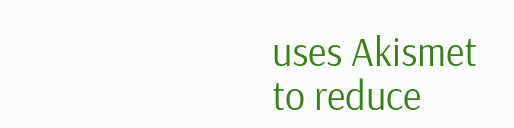uses Akismet to reduce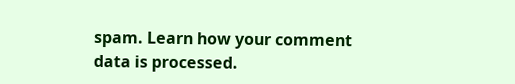spam. Learn how your comment data is processed.